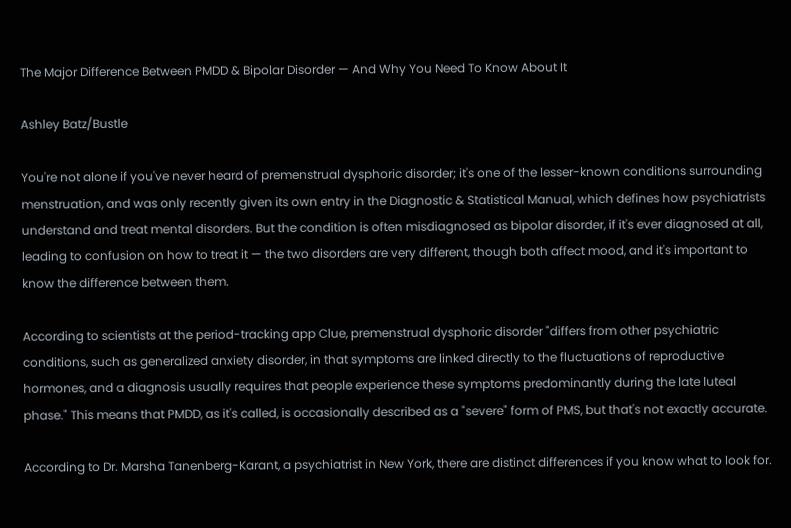The Major Difference Between PMDD & Bipolar Disorder — And Why You Need To Know About It

Ashley Batz/Bustle

You're not alone if you've never heard of premenstrual dysphoric disorder; it's one of the lesser-known conditions surrounding menstruation, and was only recently given its own entry in the Diagnostic & Statistical Manual, which defines how psychiatrists understand and treat mental disorders. But the condition is often misdiagnosed as bipolar disorder, if it's ever diagnosed at all, leading to confusion on how to treat it — the two disorders are very different, though both affect mood, and it's important to know the difference between them.

According to scientists at the period-tracking app Clue, premenstrual dysphoric disorder "differs from other psychiatric conditions, such as generalized anxiety disorder, in that symptoms are linked directly to the fluctuations of reproductive hormones, and a diagnosis usually requires that people experience these symptoms predominantly during the late luteal phase." This means that PMDD, as it's called, is occasionally described as a "severe" form of PMS, but that's not exactly accurate.

According to Dr. Marsha Tanenberg-Karant, a psychiatrist in New York, there are distinct differences if you know what to look for.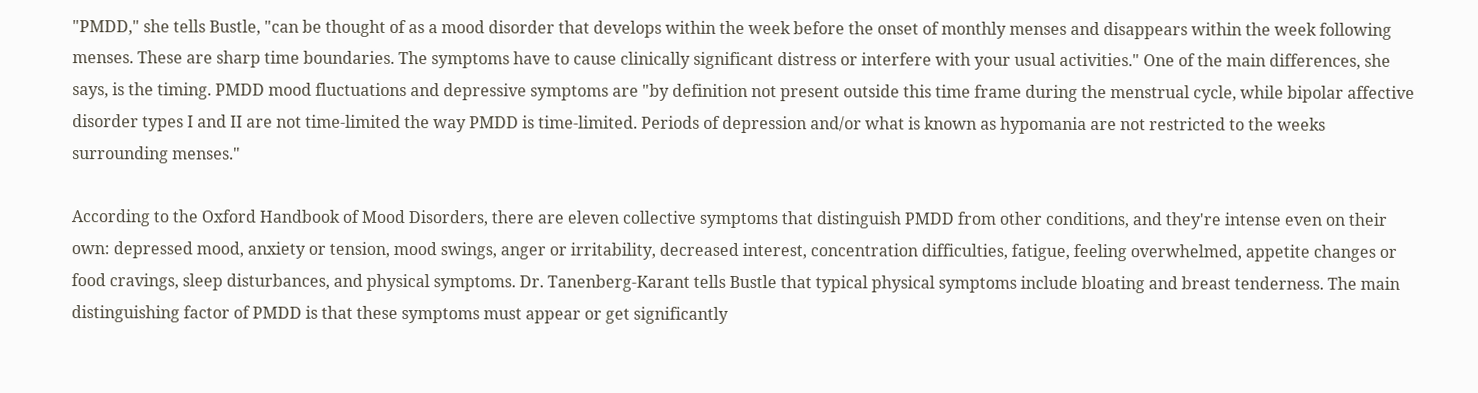"PMDD," she tells Bustle, "can be thought of as a mood disorder that develops within the week before the onset of monthly menses and disappears within the week following menses. These are sharp time boundaries. The symptoms have to cause clinically significant distress or interfere with your usual activities." One of the main differences, she says, is the timing. PMDD mood fluctuations and depressive symptoms are "by definition not present outside this time frame during the menstrual cycle, while bipolar affective disorder types I and II are not time-limited the way PMDD is time-limited. Periods of depression and/or what is known as hypomania are not restricted to the weeks surrounding menses."

According to the Oxford Handbook of Mood Disorders, there are eleven collective symptoms that distinguish PMDD from other conditions, and they're intense even on their own: depressed mood, anxiety or tension, mood swings, anger or irritability, decreased interest, concentration difficulties, fatigue, feeling overwhelmed, appetite changes or food cravings, sleep disturbances, and physical symptoms. Dr. Tanenberg-Karant tells Bustle that typical physical symptoms include bloating and breast tenderness. The main distinguishing factor of PMDD is that these symptoms must appear or get significantly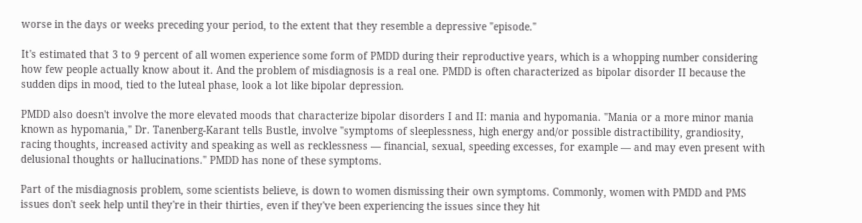worse in the days or weeks preceding your period, to the extent that they resemble a depressive "episode."

It's estimated that 3 to 9 percent of all women experience some form of PMDD during their reproductive years, which is a whopping number considering how few people actually know about it. And the problem of misdiagnosis is a real one. PMDD is often characterized as bipolar disorder II because the sudden dips in mood, tied to the luteal phase, look a lot like bipolar depression.

PMDD also doesn't involve the more elevated moods that characterize bipolar disorders I and II: mania and hypomania. "Mania or a more minor mania known as hypomania," Dr. Tanenberg-Karant tells Bustle, involve "symptoms of sleeplessness, high energy and/or possible distractibility, grandiosity, racing thoughts, increased activity and speaking as well as recklessness — financial, sexual, speeding excesses, for example — and may even present with delusional thoughts or hallucinations." PMDD has none of these symptoms.

Part of the misdiagnosis problem, some scientists believe, is down to women dismissing their own symptoms. Commonly, women with PMDD and PMS issues don't seek help until they're in their thirties, even if they've been experiencing the issues since they hit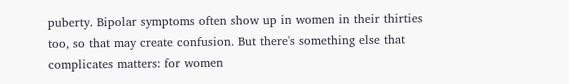puberty. Bipolar symptoms often show up in women in their thirties too, so that may create confusion. But there's something else that complicates matters: for women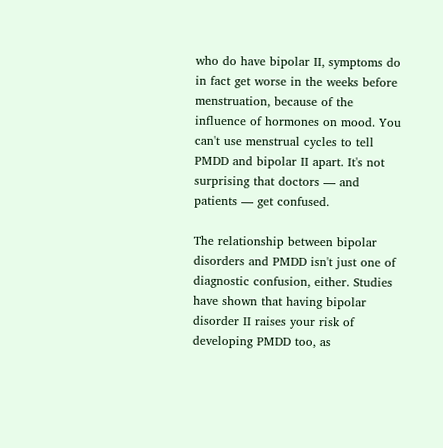who do have bipolar II, symptoms do in fact get worse in the weeks before menstruation, because of the influence of hormones on mood. You can't use menstrual cycles to tell PMDD and bipolar II apart. It's not surprising that doctors — and patients — get confused.

The relationship between bipolar disorders and PMDD isn't just one of diagnostic confusion, either. Studies have shown that having bipolar disorder II raises your risk of developing PMDD too, as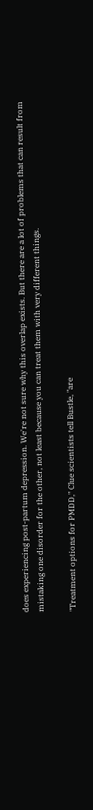does experiencing post-partum depression. We're not sure why this overlap exists. But there are a lot of problems that can result from mistaking one disorder for the other, not least because you can treat them with very different things.

"Treatment options for PMDD," Clue scientists tell Bustle, "are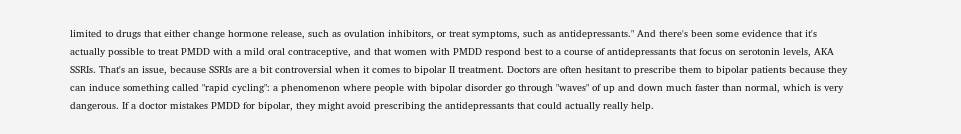limited to drugs that either change hormone release, such as ovulation inhibitors, or treat symptoms, such as antidepressants." And there's been some evidence that it's actually possible to treat PMDD with a mild oral contraceptive, and that women with PMDD respond best to a course of antidepressants that focus on serotonin levels, AKA SSRIs. That's an issue, because SSRIs are a bit controversial when it comes to bipolar II treatment. Doctors are often hesitant to prescribe them to bipolar patients because they can induce something called "rapid cycling": a phenomenon where people with bipolar disorder go through "waves" of up and down much faster than normal, which is very dangerous. If a doctor mistakes PMDD for bipolar, they might avoid prescribing the antidepressants that could actually really help.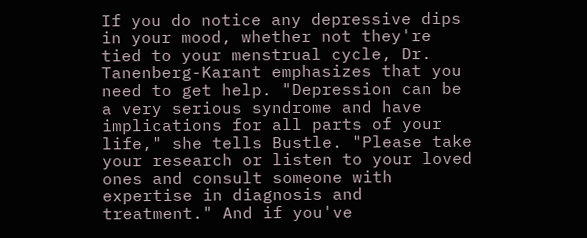If you do notice any depressive dips in your mood, whether not they're tied to your menstrual cycle, Dr. Tanenberg-Karant emphasizes that you need to get help. "Depression can be a very serious syndrome and have implications for all parts of your life," she tells Bustle. "Please take your research or listen to your loved ones and consult someone with expertise in diagnosis and treatment." And if you've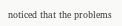noticed that the problems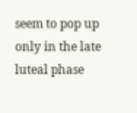seem to pop up only in the late luteal phase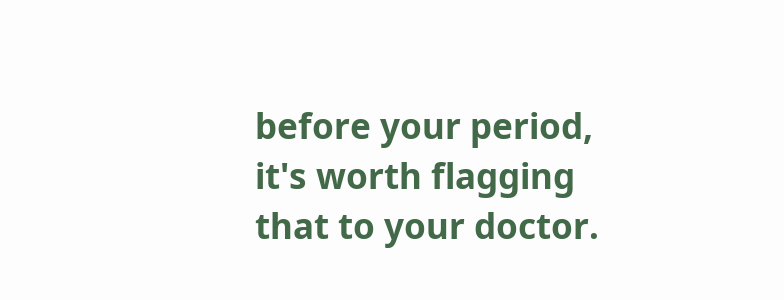before your period, it's worth flagging that to your doctor.